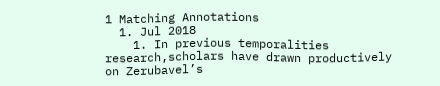1 Matching Annotations
  1. Jul 2018
    1. In previous temporalities research,scholars have drawn productively on Zerubavel’s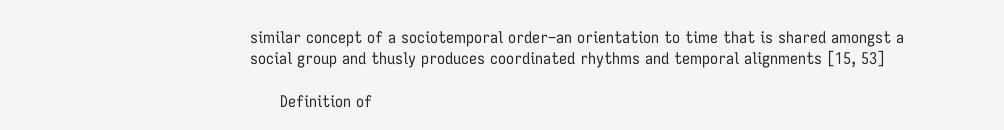similar concept of a sociotemporal order–an orientation to time that is shared amongst a social group and thusly produces coordinated rhythms and temporal alignments [15, 53]

      Definition of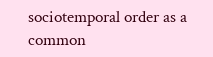sociotemporal order as a common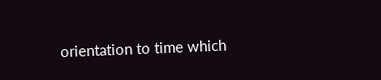orientation to time which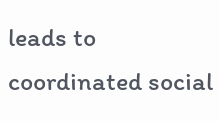leads to coordinated social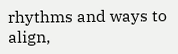rhythms and ways to align,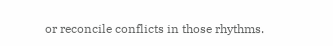or reconcile conflicts in those rhythms.